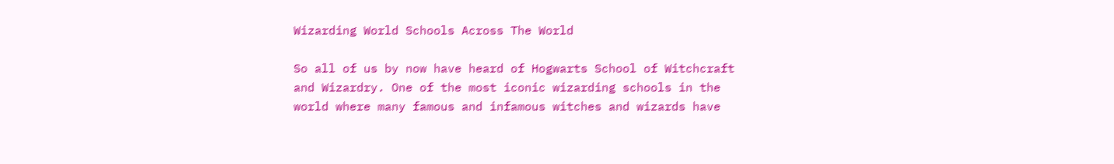Wizarding World Schools Across The World

So all of us by now have heard of Hogwarts School of Witchcraft and Wizardry. One of the most iconic wizarding schools in the world where many famous and infamous witches and wizards have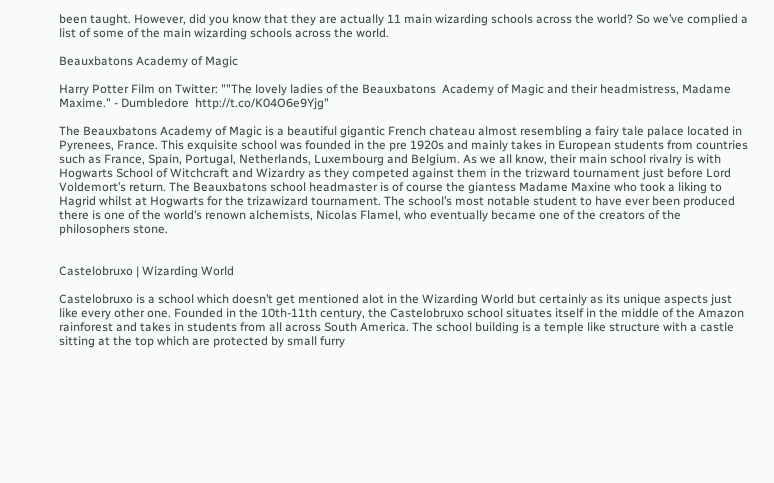been taught. However, did you know that they are actually 11 main wizarding schools across the world? So we’ve complied a list of some of the main wizarding schools across the world.

Beauxbatons Academy of Magic

Harry Potter Film on Twitter: ""The lovely ladies of the Beauxbatons  Academy of Magic and their headmistress, Madame Maxime." - Dumbledore  http://t.co/K04O6e9Yjg"

The Beauxbatons Academy of Magic is a beautiful gigantic French chateau almost resembling a fairy tale palace located in Pyrenees, France. This exquisite school was founded in the pre 1920s and mainly takes in European students from countries such as France, Spain, Portugal, Netherlands, Luxembourg and Belgium. As we all know, their main school rivalry is with Hogwarts School of Witchcraft and Wizardry as they competed against them in the trizward tournament just before Lord Voldemort’s return. The Beauxbatons school headmaster is of course the giantess Madame Maxine who took a liking to Hagrid whilst at Hogwarts for the trizawizard tournament. The school’s most notable student to have ever been produced there is one of the world’s renown alchemists, Nicolas Flamel, who eventually became one of the creators of the philosophers stone.


Castelobruxo | Wizarding World

Castelobruxo is a school which doesn’t get mentioned alot in the Wizarding World but certainly as its unique aspects just like every other one. Founded in the 10th-11th century, the Castelobruxo school situates itself in the middle of the Amazon rainforest and takes in students from all across South America. The school building is a temple like structure with a castle sitting at the top which are protected by small furry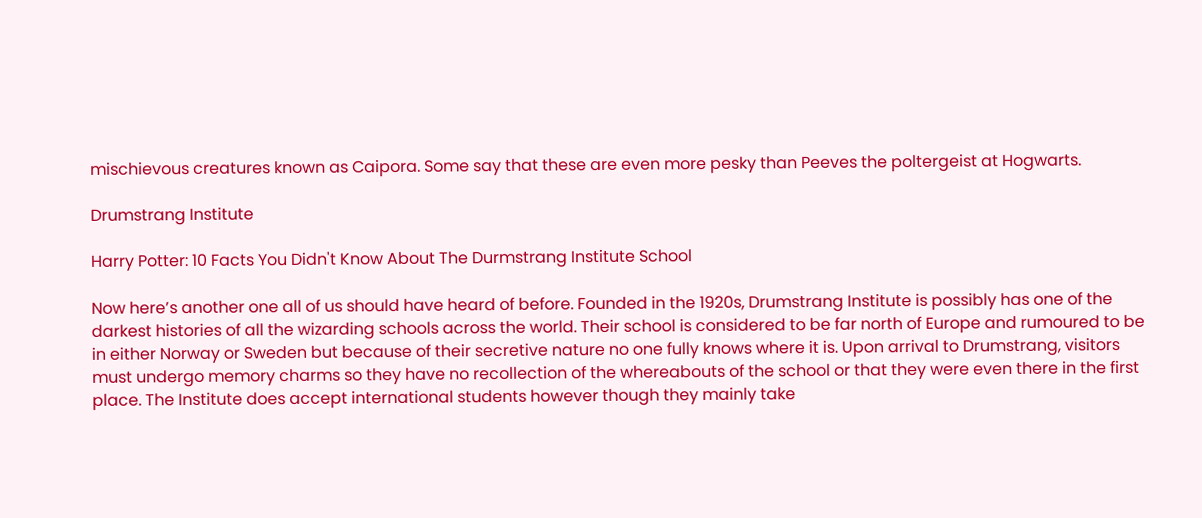mischievous creatures known as Caipora. Some say that these are even more pesky than Peeves the poltergeist at Hogwarts.

Drumstrang Institute

Harry Potter: 10 Facts You Didn't Know About The Durmstrang Institute School

Now here’s another one all of us should have heard of before. Founded in the 1920s, Drumstrang Institute is possibly has one of the darkest histories of all the wizarding schools across the world. Their school is considered to be far north of Europe and rumoured to be in either Norway or Sweden but because of their secretive nature no one fully knows where it is. Upon arrival to Drumstrang, visitors must undergo memory charms so they have no recollection of the whereabouts of the school or that they were even there in the first place. The Institute does accept international students however though they mainly take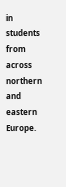in students from across northern and eastern Europe.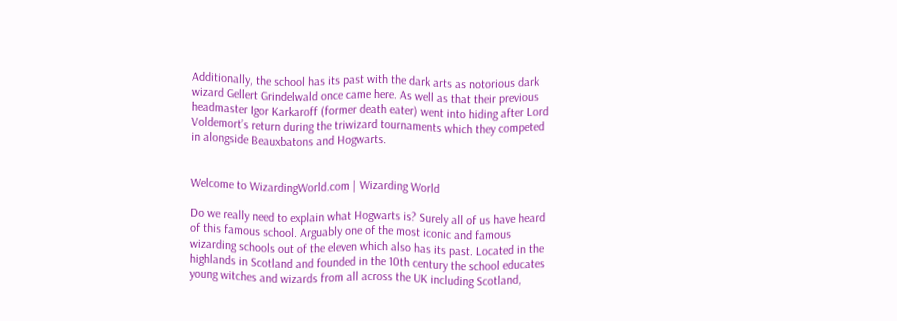Additionally, the school has its past with the dark arts as notorious dark wizard Gellert Grindelwald once came here. As well as that their previous headmaster Igor Karkaroff (former death eater) went into hiding after Lord Voldemort’s return during the triwizard tournaments which they competed in alongside Beauxbatons and Hogwarts.


Welcome to WizardingWorld.com | Wizarding World

Do we really need to explain what Hogwarts is? Surely all of us have heard of this famous school. Arguably one of the most iconic and famous wizarding schools out of the eleven which also has its past. Located in the highlands in Scotland and founded in the 10th century the school educates young witches and wizards from all across the UK including Scotland,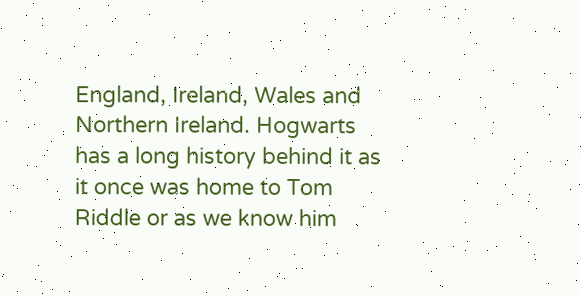England, Ireland, Wales and Northern Ireland. Hogwarts has a long history behind it as it once was home to Tom Riddle or as we know him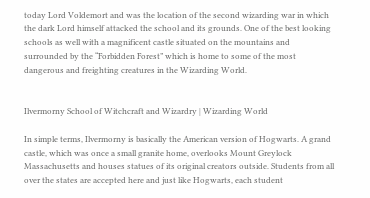today Lord Voldemort and was the location of the second wizarding war in which the dark Lord himself attacked the school and its grounds. One of the best looking schools as well with a magnificent castle situated on the mountains and surrounded by the “Forbidden Forest” which is home to some of the most dangerous and freighting creatures in the Wizarding World.


Ilvermorny School of Witchcraft and Wizardry | Wizarding World

In simple terms, Ilvermorny is basically the American version of Hogwarts. A grand castle, which was once a small granite home, overlooks Mount Greylock Massachusetts and houses statues of its original creators outside. Students from all over the states are accepted here and just like Hogwarts, each student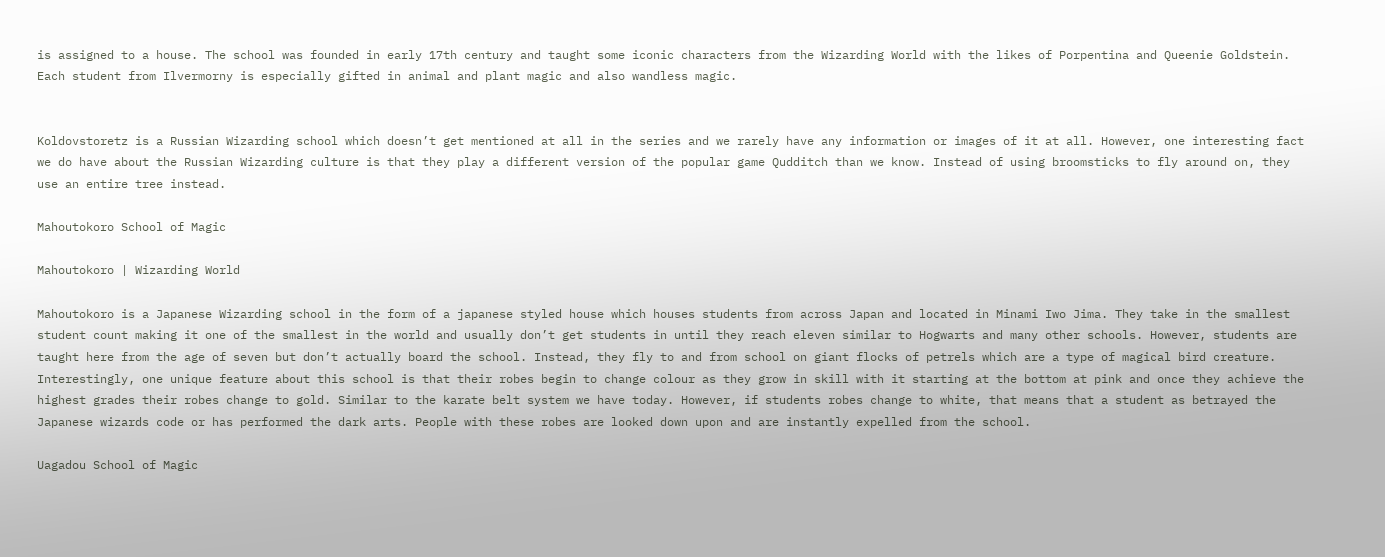is assigned to a house. The school was founded in early 17th century and taught some iconic characters from the Wizarding World with the likes of Porpentina and Queenie Goldstein. Each student from Ilvermorny is especially gifted in animal and plant magic and also wandless magic.


Koldovstoretz is a Russian Wizarding school which doesn’t get mentioned at all in the series and we rarely have any information or images of it at all. However, one interesting fact we do have about the Russian Wizarding culture is that they play a different version of the popular game Qudditch than we know. Instead of using broomsticks to fly around on, they use an entire tree instead.

Mahoutokoro School of Magic

Mahoutokoro | Wizarding World

Mahoutokoro is a Japanese Wizarding school in the form of a japanese styled house which houses students from across Japan and located in Minami Iwo Jima. They take in the smallest student count making it one of the smallest in the world and usually don’t get students in until they reach eleven similar to Hogwarts and many other schools. However, students are taught here from the age of seven but don’t actually board the school. Instead, they fly to and from school on giant flocks of petrels which are a type of magical bird creature. Interestingly, one unique feature about this school is that their robes begin to change colour as they grow in skill with it starting at the bottom at pink and once they achieve the highest grades their robes change to gold. Similar to the karate belt system we have today. However, if students robes change to white, that means that a student as betrayed the Japanese wizards code or has performed the dark arts. People with these robes are looked down upon and are instantly expelled from the school.

Uagadou School of Magic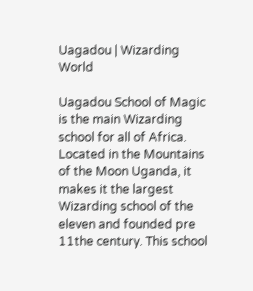Uagadou | Wizarding World

Uagadou School of Magic is the main Wizarding school for all of Africa. Located in the Mountains of the Moon Uganda, it makes it the largest Wizarding school of the eleven and founded pre 11the century. This school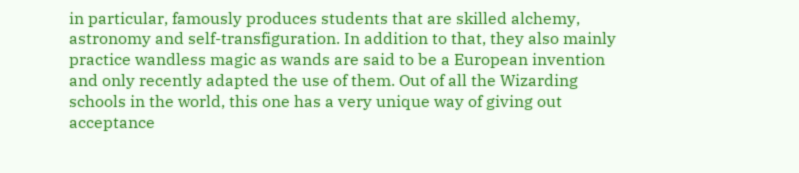in particular, famously produces students that are skilled alchemy, astronomy and self-transfiguration. In addition to that, they also mainly practice wandless magic as wands are said to be a European invention and only recently adapted the use of them. Out of all the Wizarding schools in the world, this one has a very unique way of giving out acceptance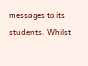messages to its students. Whilst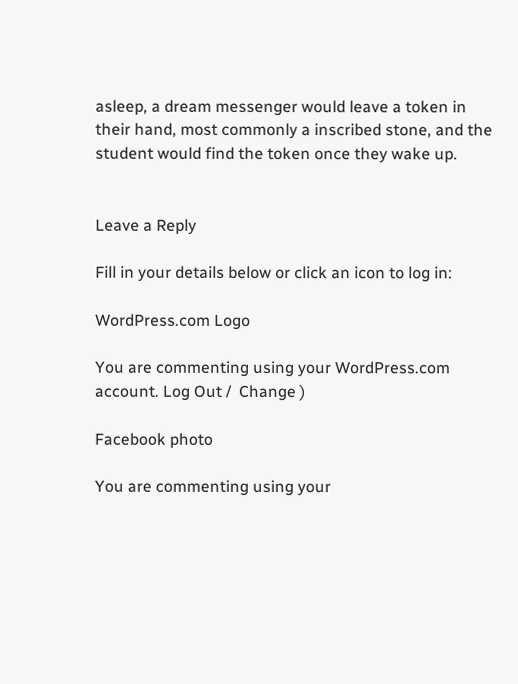asleep, a dream messenger would leave a token in their hand, most commonly a inscribed stone, and the student would find the token once they wake up.


Leave a Reply

Fill in your details below or click an icon to log in:

WordPress.com Logo

You are commenting using your WordPress.com account. Log Out /  Change )

Facebook photo

You are commenting using your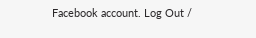Facebook account. Log Out /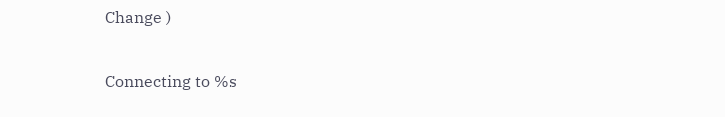Change )

Connecting to %s